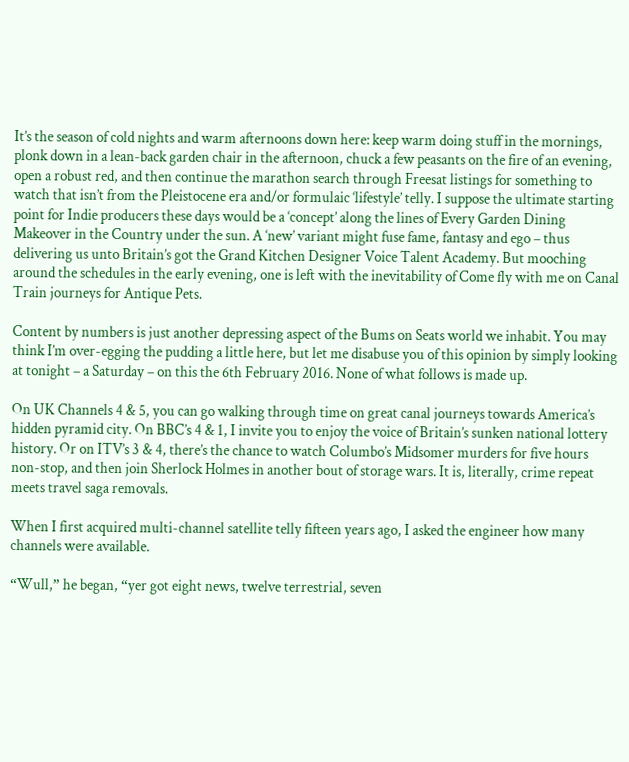It’s the season of cold nights and warm afternoons down here: keep warm doing stuff in the mornings, plonk down in a lean-back garden chair in the afternoon, chuck a few peasants on the fire of an evening, open a robust red, and then continue the marathon search through Freesat listings for something to watch that isn’t from the Pleistocene era and/or formulaic ‘lifestyle’ telly. I suppose the ultimate starting point for Indie producers these days would be a ‘concept’ along the lines of Every Garden Dining Makeover in the Country under the sun. A ‘new’ variant might fuse fame, fantasy and ego – thus delivering us unto Britain’s got the Grand Kitchen Designer Voice Talent Academy. But mooching around the schedules in the early evening, one is left with the inevitability of Come fly with me on Canal Train journeys for Antique Pets.

Content by numbers is just another depressing aspect of the Bums on Seats world we inhabit. You may think I’m over-egging the pudding a little here, but let me disabuse you of this opinion by simply looking at tonight – a Saturday – on this the 6th February 2016. None of what follows is made up.

On UK Channels 4 & 5, you can go walking through time on great canal journeys towards America’s hidden pyramid city. On BBC’s 4 & 1, I invite you to enjoy the voice of Britain’s sunken national lottery history. Or on ITV’s 3 & 4, there’s the chance to watch Columbo’s Midsomer murders for five hours non-stop, and then join Sherlock Holmes in another bout of storage wars. It is, literally, crime repeat meets travel saga removals.

When I first acquired multi-channel satellite telly fifteen years ago, I asked the engineer how many channels were available.

“Wull,” he began, “yer got eight news, twelve terrestrial, seven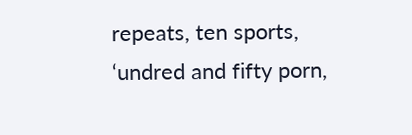repeats, ten sports, ‘undred and fifty porn,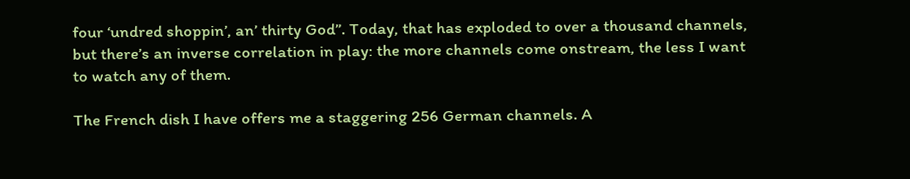four ‘undred shoppin’, an’ thirty God”. Today, that has exploded to over a thousand channels, but there’s an inverse correlation in play: the more channels come onstream, the less I want to watch any of them.

The French dish I have offers me a staggering 256 German channels. A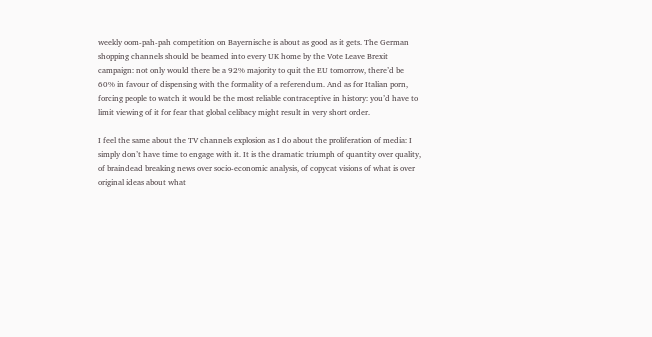weekly oom-pah-pah competition on Bayernische is about as good as it gets. The German shopping channels should be beamed into every UK home by the Vote Leave Brexit campaign: not only would there be a 92% majority to quit the EU tomorrow, there’d be 60% in favour of dispensing with the formality of a referendum. And as for Italian porn, forcing people to watch it would be the most reliable contraceptive in history: you’d have to limit viewing of it for fear that global celibacy might result in very short order.

I feel the same about the TV channels explosion as I do about the proliferation of media: I simply don’t have time to engage with it. It is the dramatic triumph of quantity over quality, of braindead breaking news over socio-economic analysis, of copycat visions of what is over original ideas about what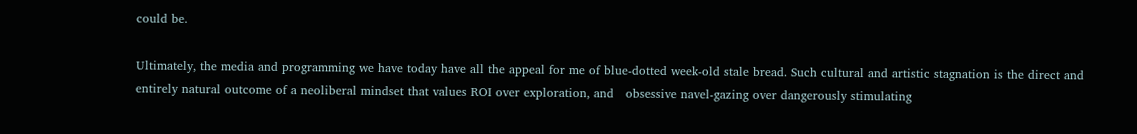could be.

Ultimately, the media and programming we have today have all the appeal for me of blue-dotted week-old stale bread. Such cultural and artistic stagnation is the direct and entirely natural outcome of a neoliberal mindset that values ROI over exploration, and   obsessive navel-gazing over dangerously stimulating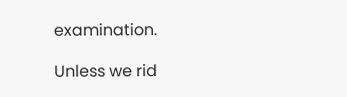examination.

Unless we rid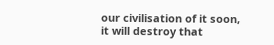our civilisation of it soon, it will destroy that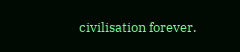civilisation forever.